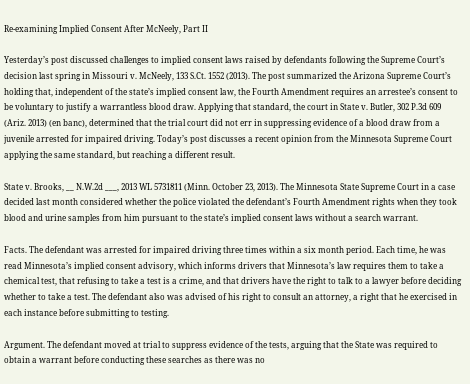Re-examining Implied Consent After McNeely, Part II

Yesterday’s post discussed challenges to implied consent laws raised by defendants following the Supreme Court’s decision last spring in Missouri v. McNeely, 133 S.Ct. 1552 (2013). The post summarized the Arizona Supreme Court’s holding that, independent of the state’s implied consent law, the Fourth Amendment requires an arrestee’s consent to be voluntary to justify a warrantless blood draw. Applying that standard, the court in State v. Butler, 302 P.3d 609 (Ariz. 2013) (en banc), determined that the trial court did not err in suppressing evidence of a blood draw from a juvenile arrested for impaired driving. Today’s post discusses a recent opinion from the Minnesota Supreme Court applying the same standard, but reaching a different result.

State v. Brooks, __ N.W.2d ___, 2013 WL 5731811 (Minn. October 23, 2013). The Minnesota State Supreme Court in a case decided last month considered whether the police violated the defendant’s Fourth Amendment rights when they took blood and urine samples from him pursuant to the state’s implied consent laws without a search warrant.

Facts. The defendant was arrested for impaired driving three times within a six month period. Each time, he was read Minnesota’s implied consent advisory, which informs drivers that Minnesota’s law requires them to take a chemical test, that refusing to take a test is a crime, and that drivers have the right to talk to a lawyer before deciding whether to take a test. The defendant also was advised of his right to consult an attorney, a right that he exercised in each instance before submitting to testing.

Argument. The defendant moved at trial to suppress evidence of the tests, arguing that the State was required to obtain a warrant before conducting these searches as there was no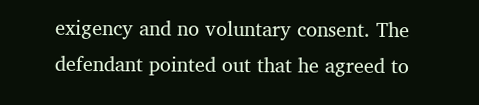exigency and no voluntary consent. The defendant pointed out that he agreed to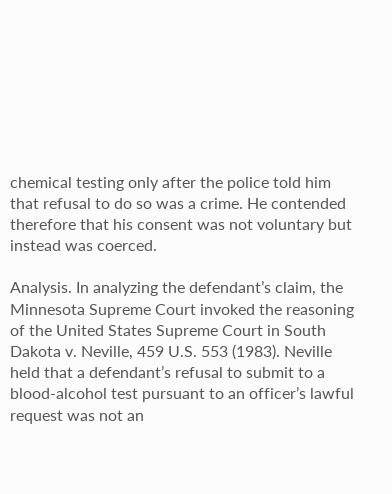chemical testing only after the police told him that refusal to do so was a crime. He contended therefore that his consent was not voluntary but instead was coerced.

Analysis. In analyzing the defendant’s claim, the Minnesota Supreme Court invoked the reasoning of the United States Supreme Court in South Dakota v. Neville, 459 U.S. 553 (1983). Neville held that a defendant’s refusal to submit to a blood-alcohol test pursuant to an officer’s lawful request was not an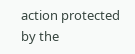action protected by the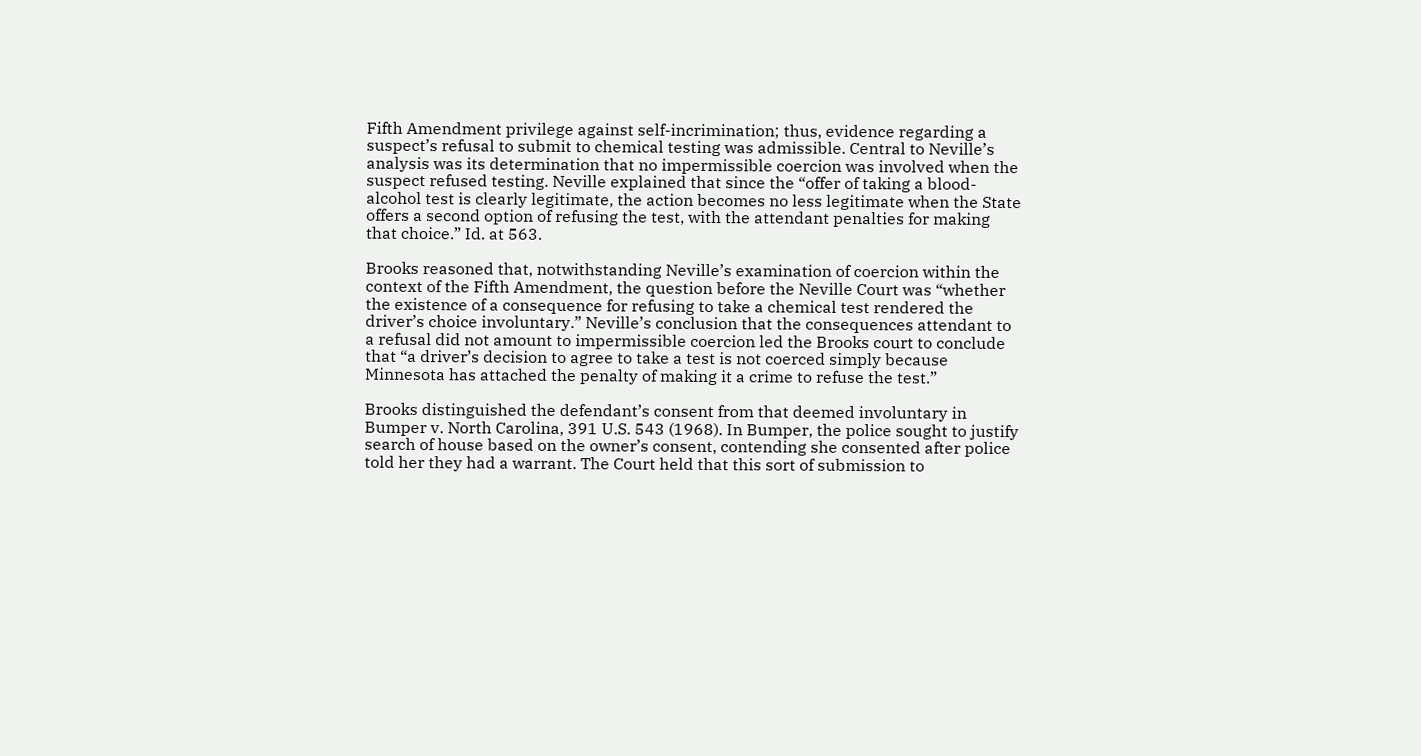Fifth Amendment privilege against self-incrimination; thus, evidence regarding a suspect’s refusal to submit to chemical testing was admissible. Central to Neville’s analysis was its determination that no impermissible coercion was involved when the suspect refused testing. Neville explained that since the “offer of taking a blood-alcohol test is clearly legitimate, the action becomes no less legitimate when the State offers a second option of refusing the test, with the attendant penalties for making that choice.” Id. at 563.

Brooks reasoned that, notwithstanding Neville’s examination of coercion within the context of the Fifth Amendment, the question before the Neville Court was “whether the existence of a consequence for refusing to take a chemical test rendered the driver’s choice involuntary.” Neville’s conclusion that the consequences attendant to a refusal did not amount to impermissible coercion led the Brooks court to conclude that “a driver’s decision to agree to take a test is not coerced simply because Minnesota has attached the penalty of making it a crime to refuse the test.”

Brooks distinguished the defendant’s consent from that deemed involuntary in Bumper v. North Carolina, 391 U.S. 543 (1968). In Bumper, the police sought to justify search of house based on the owner’s consent, contending she consented after police told her they had a warrant. The Court held that this sort of submission to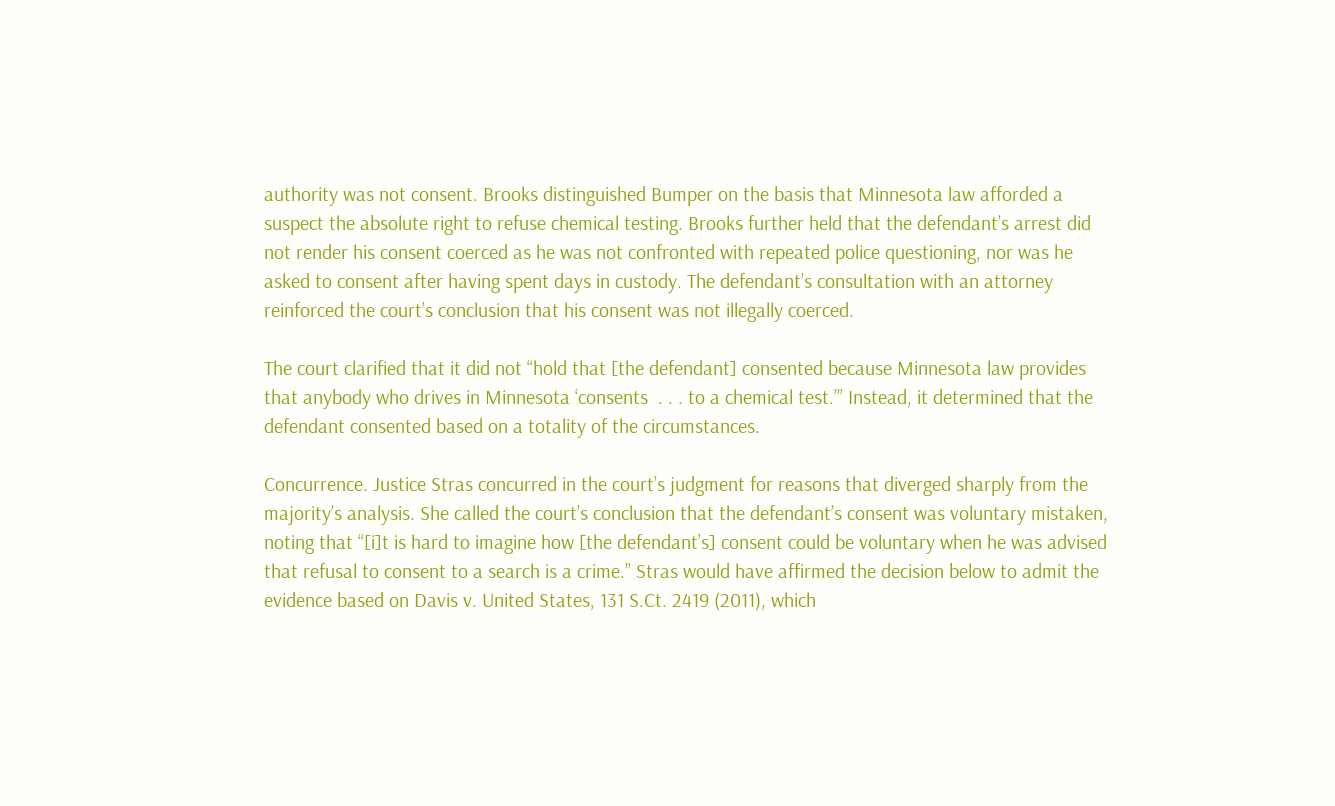authority was not consent. Brooks distinguished Bumper on the basis that Minnesota law afforded a suspect the absolute right to refuse chemical testing. Brooks further held that the defendant’s arrest did not render his consent coerced as he was not confronted with repeated police questioning, nor was he asked to consent after having spent days in custody. The defendant’s consultation with an attorney reinforced the court’s conclusion that his consent was not illegally coerced.

The court clarified that it did not “hold that [the defendant] consented because Minnesota law provides that anybody who drives in Minnesota ‘consents  . . . to a chemical test.’” Instead, it determined that the defendant consented based on a totality of the circumstances.

Concurrence. Justice Stras concurred in the court’s judgment for reasons that diverged sharply from the majority’s analysis. She called the court’s conclusion that the defendant’s consent was voluntary mistaken, noting that “[i]t is hard to imagine how [the defendant’s] consent could be voluntary when he was advised that refusal to consent to a search is a crime.” Stras would have affirmed the decision below to admit the evidence based on Davis v. United States, 131 S.Ct. 2419 (2011), which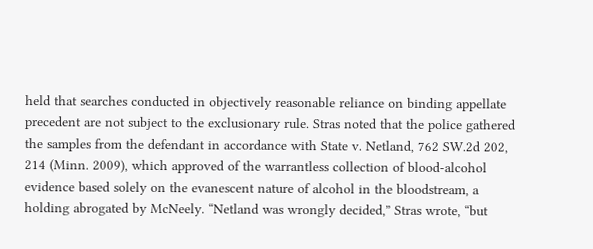held that searches conducted in objectively reasonable reliance on binding appellate precedent are not subject to the exclusionary rule. Stras noted that the police gathered the samples from the defendant in accordance with State v. Netland, 762 SW.2d 202, 214 (Minn. 2009), which approved of the warrantless collection of blood-alcohol evidence based solely on the evanescent nature of alcohol in the bloodstream, a holding abrogated by McNeely. “Netland was wrongly decided,” Stras wrote, “but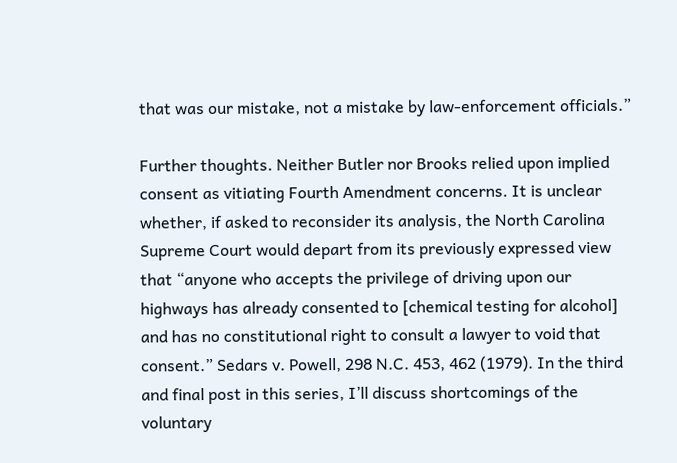that was our mistake, not a mistake by law-enforcement officials.”

Further thoughts. Neither Butler nor Brooks relied upon implied consent as vitiating Fourth Amendment concerns. It is unclear whether, if asked to reconsider its analysis, the North Carolina Supreme Court would depart from its previously expressed view that “anyone who accepts the privilege of driving upon our highways has already consented to [chemical testing for alcohol] and has no constitutional right to consult a lawyer to void that consent.” Sedars v. Powell, 298 N.C. 453, 462 (1979). In the third and final post in this series, I’ll discuss shortcomings of the voluntary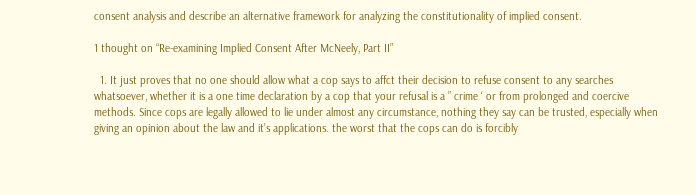consent analysis and describe an alternative framework for analyzing the constitutionality of implied consent.

1 thought on “Re-examining Implied Consent After McNeely, Part II”

  1. It just proves that no one should allow what a cop says to affct their decision to refuse consent to any searches whatsoever, whether it is a one time declaration by a cop that your refusal is a ” crime ‘ or from prolonged and coercive methods. Since cops are legally allowed to lie under almost any circumstance, nothing they say can be trusted, especially when giving an opinion about the law and it’s applications. the worst that the cops can do is forcibly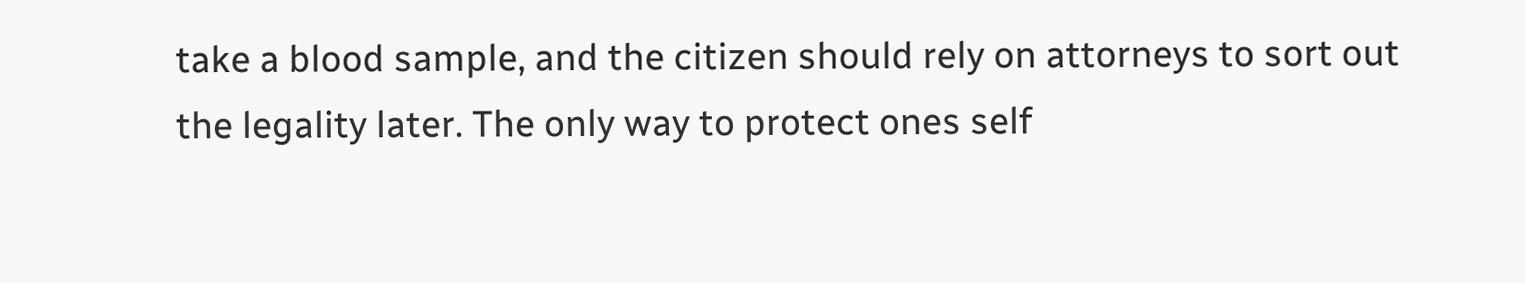take a blood sample, and the citizen should rely on attorneys to sort out the legality later. The only way to protect ones self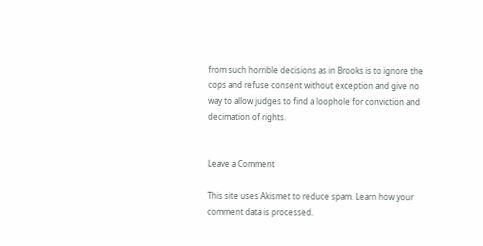from such horrible decisions as in Brooks is to ignore the cops and refuse consent without exception and give no way to allow judges to find a loophole for conviction and decimation of rights.


Leave a Comment

This site uses Akismet to reduce spam. Learn how your comment data is processed.